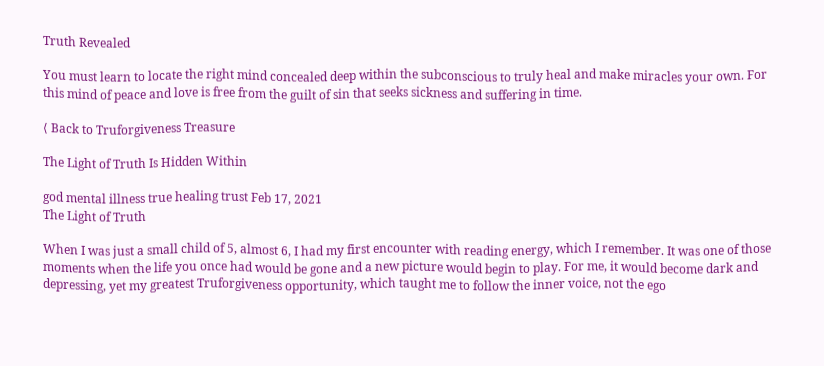Truth Revealed

You must learn to locate the right mind concealed deep within the subconscious to truly heal and make miracles your own. For this mind of peace and love is free from the guilt of sin that seeks sickness and suffering in time.

⟨ Back to Truforgiveness Treasure

The Light of Truth Is Hidden Within

god mental illness true healing trust Feb 17, 2021
The Light of Truth

When I was just a small child of 5, almost 6, I had my first encounter with reading energy, which I remember. It was one of those moments when the life you once had would be gone and a new picture would begin to play. For me, it would become dark and depressing, yet my greatest Truforgiveness opportunity, which taught me to follow the inner voice, not the ego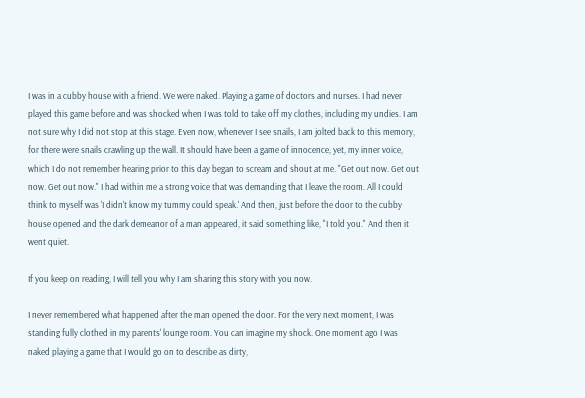I was in a cubby house with a friend. We were naked. Playing a game of doctors and nurses. I had never played this game before and was shocked when I was told to take off my clothes, including my undies. I am not sure why I did not stop at this stage. Even now, whenever I see snails, I am jolted back to this memory, for there were snails crawling up the wall. It should have been a game of innocence, yet, my inner voice, which I do not remember hearing prior to this day began to scream and shout at me. "Get out now. Get out now. Get out now." I had within me a strong voice that was demanding that I leave the room. All I could think to myself was 'I didn't know my tummy could speak.' And then, just before the door to the cubby house opened and the dark demeanor of a man appeared, it said something like, "I told you." And then it went quiet.

If you keep on reading, I will tell you why I am sharing this story with you now.

I never remembered what happened after the man opened the door. For the very next moment, I was standing fully clothed in my parents' lounge room. You can imagine my shock. One moment ago I was naked playing a game that I would go on to describe as dirty,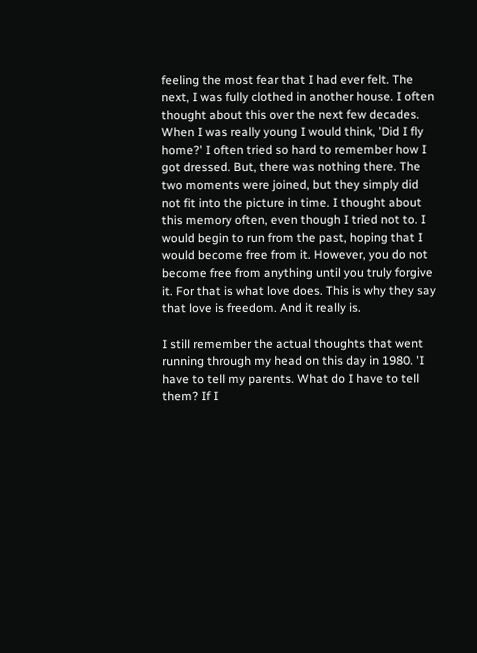feeling the most fear that I had ever felt. The next, I was fully clothed in another house. I often thought about this over the next few decades. When I was really young I would think, 'Did I fly home?' I often tried so hard to remember how I got dressed. But, there was nothing there. The two moments were joined, but they simply did not fit into the picture in time. I thought about this memory often, even though I tried not to. I would begin to run from the past, hoping that I would become free from it. However, you do not become free from anything until you truly forgive it. For that is what love does. This is why they say that love is freedom. And it really is.

I still remember the actual thoughts that went running through my head on this day in 1980. 'I have to tell my parents. What do I have to tell them? If I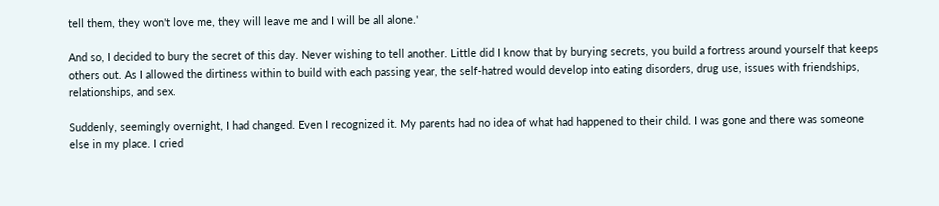tell them, they won't love me, they will leave me and I will be all alone.'

And so, I decided to bury the secret of this day. Never wishing to tell another. Little did I know that by burying secrets, you build a fortress around yourself that keeps others out. As I allowed the dirtiness within to build with each passing year, the self-hatred would develop into eating disorders, drug use, issues with friendships, relationships, and sex.

Suddenly, seemingly overnight, I had changed. Even I recognized it. My parents had no idea of what had happened to their child. I was gone and there was someone else in my place. I cried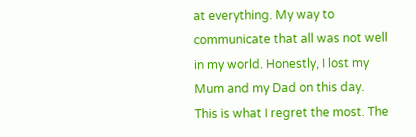at everything. My way to communicate that all was not well in my world. Honestly, I lost my Mum and my Dad on this day. This is what I regret the most. The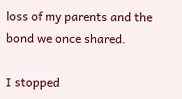loss of my parents and the bond we once shared.

I stopped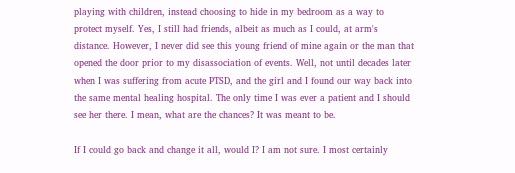playing with children, instead choosing to hide in my bedroom as a way to protect myself. Yes, I still had friends, albeit as much as I could, at arm's distance. However, I never did see this young friend of mine again or the man that opened the door prior to my disassociation of events. Well, not until decades later when I was suffering from acute PTSD, and the girl and I found our way back into the same mental healing hospital. The only time I was ever a patient and I should see her there. I mean, what are the chances? It was meant to be.

If I could go back and change it all, would I? I am not sure. I most certainly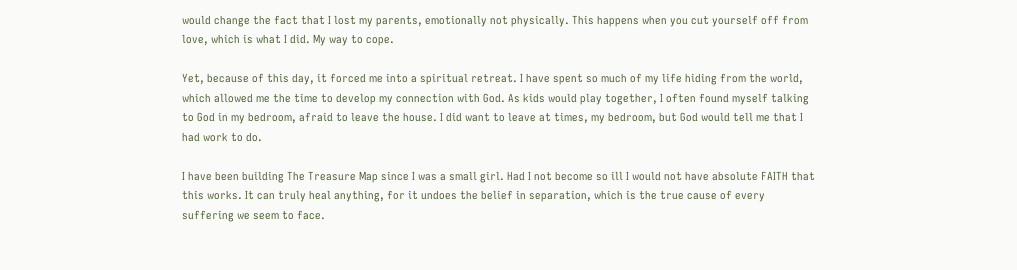would change the fact that I lost my parents, emotionally not physically. This happens when you cut yourself off from love, which is what I did. My way to cope.

Yet, because of this day, it forced me into a spiritual retreat. I have spent so much of my life hiding from the world, which allowed me the time to develop my connection with God. As kids would play together, I often found myself talking to God in my bedroom, afraid to leave the house. I did want to leave at times, my bedroom, but God would tell me that I had work to do.

I have been building The Treasure Map since I was a small girl. Had I not become so ill I would not have absolute FAITH that this works. It can truly heal anything, for it undoes the belief in separation, which is the true cause of every suffering we seem to face.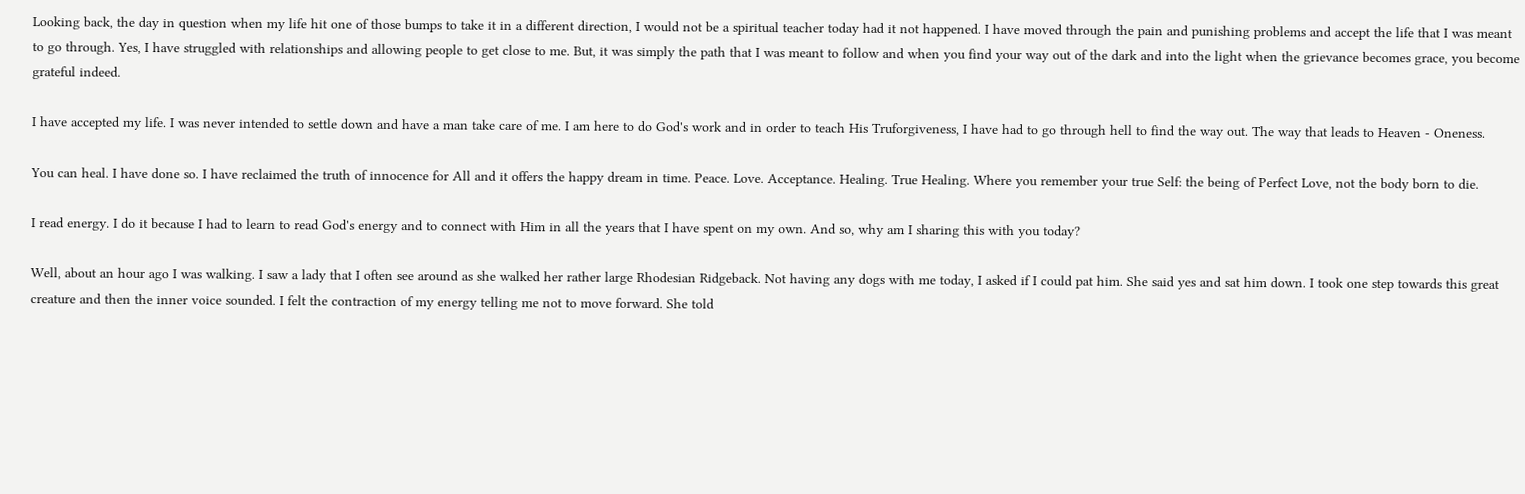Looking back, the day in question when my life hit one of those bumps to take it in a different direction, I would not be a spiritual teacher today had it not happened. I have moved through the pain and punishing problems and accept the life that I was meant to go through. Yes, I have struggled with relationships and allowing people to get close to me. But, it was simply the path that I was meant to follow and when you find your way out of the dark and into the light when the grievance becomes grace, you become grateful indeed.

I have accepted my life. I was never intended to settle down and have a man take care of me. I am here to do God's work and in order to teach His Truforgiveness, I have had to go through hell to find the way out. The way that leads to Heaven - Oneness.

You can heal. I have done so. I have reclaimed the truth of innocence for All and it offers the happy dream in time. Peace. Love. Acceptance. Healing. True Healing. Where you remember your true Self: the being of Perfect Love, not the body born to die.

I read energy. I do it because I had to learn to read God's energy and to connect with Him in all the years that I have spent on my own. And so, why am I sharing this with you today?

Well, about an hour ago I was walking. I saw a lady that I often see around as she walked her rather large Rhodesian Ridgeback. Not having any dogs with me today, I asked if I could pat him. She said yes and sat him down. I took one step towards this great creature and then the inner voice sounded. I felt the contraction of my energy telling me not to move forward. She told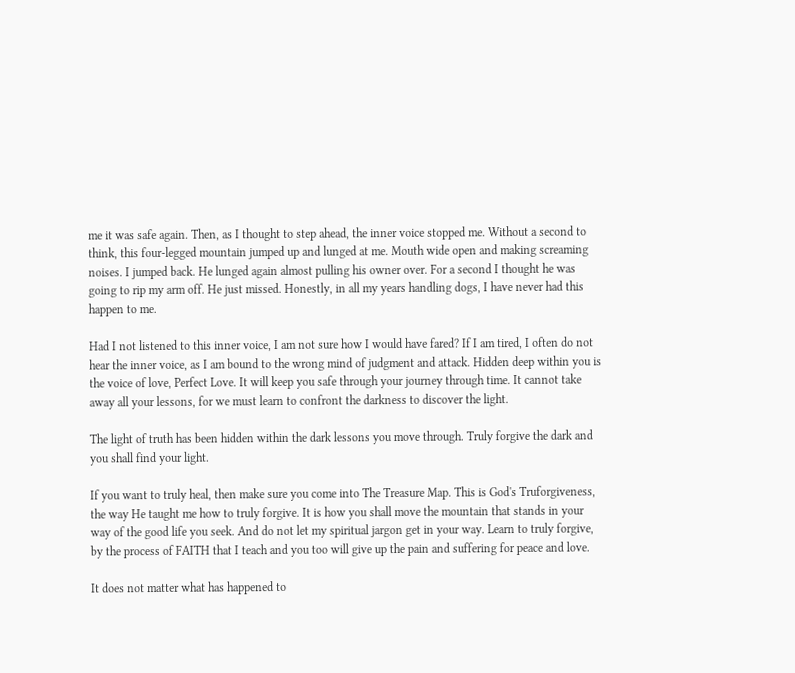me it was safe again. Then, as I thought to step ahead, the inner voice stopped me. Without a second to think, this four-legged mountain jumped up and lunged at me. Mouth wide open and making screaming noises. I jumped back. He lunged again almost pulling his owner over. For a second I thought he was going to rip my arm off. He just missed. Honestly, in all my years handling dogs, I have never had this happen to me.

Had I not listened to this inner voice, I am not sure how I would have fared? If I am tired, I often do not hear the inner voice, as I am bound to the wrong mind of judgment and attack. Hidden deep within you is the voice of love, Perfect Love. It will keep you safe through your journey through time. It cannot take away all your lessons, for we must learn to confront the darkness to discover the light.

The light of truth has been hidden within the dark lessons you move through. Truly forgive the dark and you shall find your light.

If you want to truly heal, then make sure you come into The Treasure Map. This is God's Truforgiveness, the way He taught me how to truly forgive. It is how you shall move the mountain that stands in your way of the good life you seek. And do not let my spiritual jargon get in your way. Learn to truly forgive, by the process of FAITH that I teach and you too will give up the pain and suffering for peace and love.

It does not matter what has happened to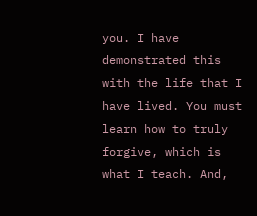you. I have demonstrated this with the life that I have lived. You must learn how to truly forgive, which is what I teach. And,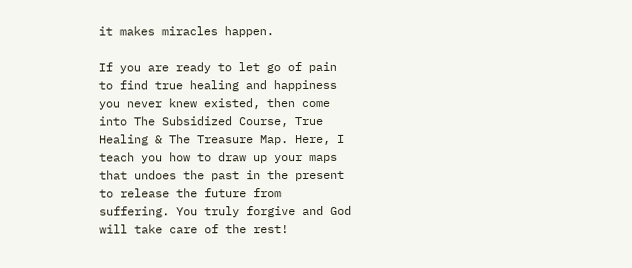it makes miracles happen.

If you are ready to let go of pain to find true healing and happiness you never knew existed, then come into The Subsidized Course, True Healing & The Treasure Map. Here, I teach you how to draw up your maps that undoes the past in the present to release the future from suffering. You truly forgive and God will take care of the rest!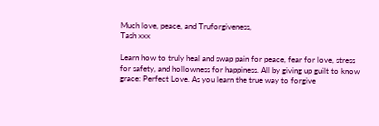Much love, peace, and Truforgiveness,
Tash xxx

Learn how to truly heal and swap pain for peace, fear for love, stress for safety, and hollowness for happiness. All by giving up guilt to know grace: Perfect Love. As you learn the true way to forgive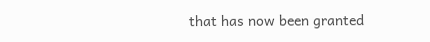that has now been granted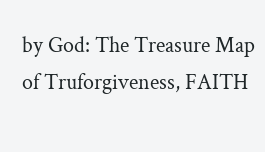by God: The Treasure Map of Truforgiveness, FAITH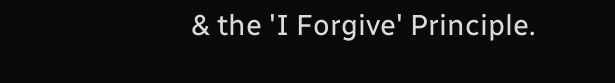& the 'I Forgive' Principle.